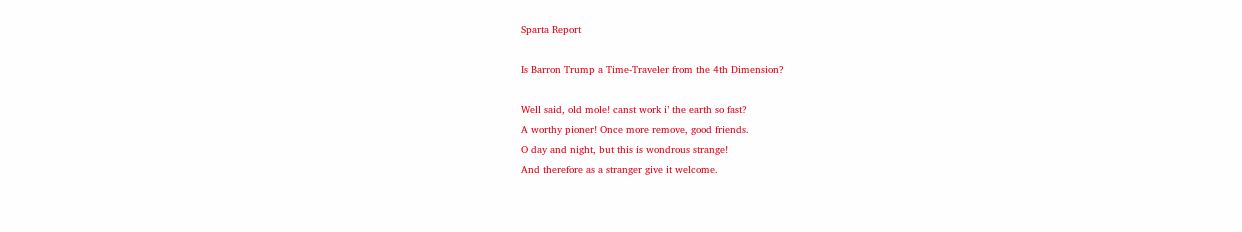Sparta Report

Is Barron Trump a Time-Traveler from the 4th Dimension?

Well said, old mole! canst work i’ the earth so fast?
A worthy pioner! Once more remove, good friends.
O day and night, but this is wondrous strange!
And therefore as a stranger give it welcome.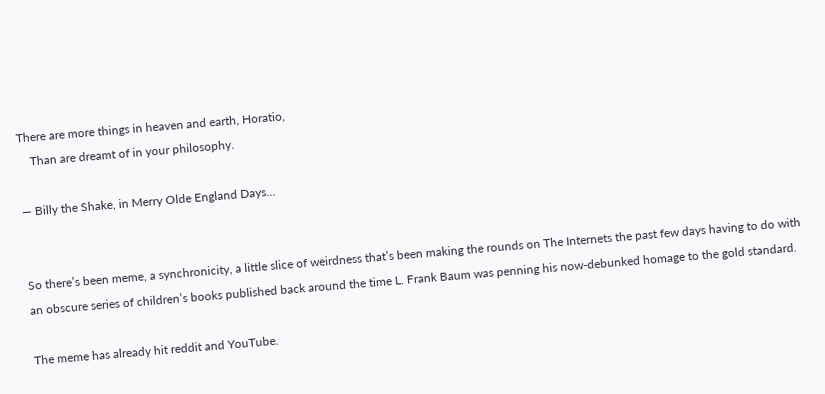There are more things in heaven and earth, Horatio,
    Than are dreamt of in your philosophy.

— Billy the Shake, in Merry Olde England Days…


So there’s been meme, a synchronicity, a little slice of weirdness that’s been making the rounds on The Internets the past few days having to do with an obscure series of children’s books published back around the time L. Frank Baum was penning his now-debunked homage to the gold standard.

The meme has already hit reddit and YouTube.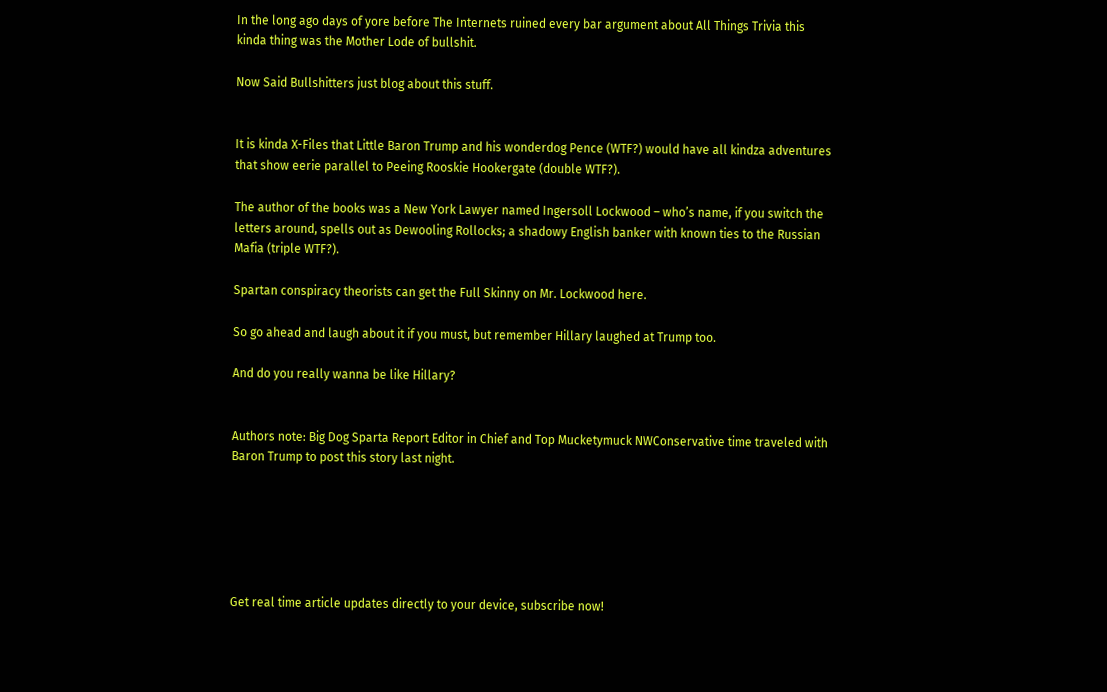In the long ago days of yore before The Internets ruined every bar argument about All Things Trivia this kinda thing was the Mother Lode of bullshit.

Now Said Bullshitters just blog about this stuff.


It is kinda X-Files that Little Baron Trump and his wonderdog Pence (WTF?) would have all kindza adventures that show eerie parallel to Peeing Rooskie Hookergate (double WTF?).

The author of the books was a New York Lawyer named Ingersoll Lockwood – who’s name, if you switch the letters around, spells out as Dewooling Rollocks; a shadowy English banker with known ties to the Russian Mafia (triple WTF?).

Spartan conspiracy theorists can get the Full Skinny on Mr. Lockwood here.

So go ahead and laugh about it if you must, but remember Hillary laughed at Trump too.

And do you really wanna be like Hillary?


Authors note: Big Dog Sparta Report Editor in Chief and Top Mucketymuck NWConservative time traveled with Baron Trump to post this story last night.






Get real time article updates directly to your device, subscribe now!